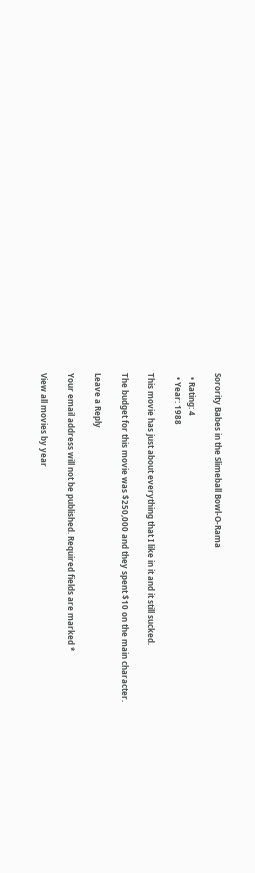Sorority Babes in the Slimeball Bowl-O-Rama

  • Rating: 4
  • Year: 1988

This movie has just about everything that I like in it and it still sucked.

The budget for this movie was $250,000 and they spent $10 on the main character.

Leave a Reply

Your email address will not be published. Required fields are marked *

View all movies by year